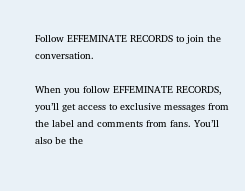Follow EFFEMINATE RECORDS to join the conversation.

When you follow EFFEMINATE RECORDS, you’ll get access to exclusive messages from the label and comments from fans. You’ll also be the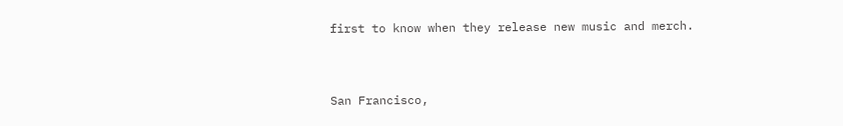first to know when they release new music and merch.



San Francisco,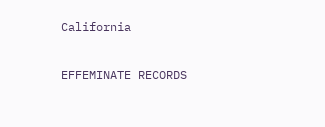California

EFFEMINATE RECORDS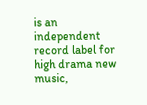is an independent record label for high drama new music,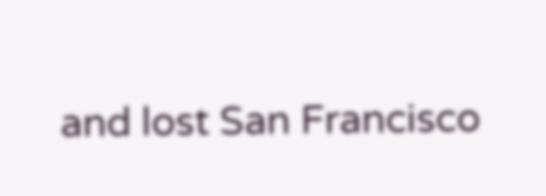and lost San Francisco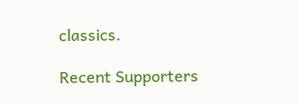classics.

Recent Supporters